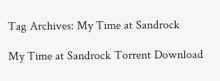Tag Archives: My Time at Sandrock

My Time at Sandrock Torrent Download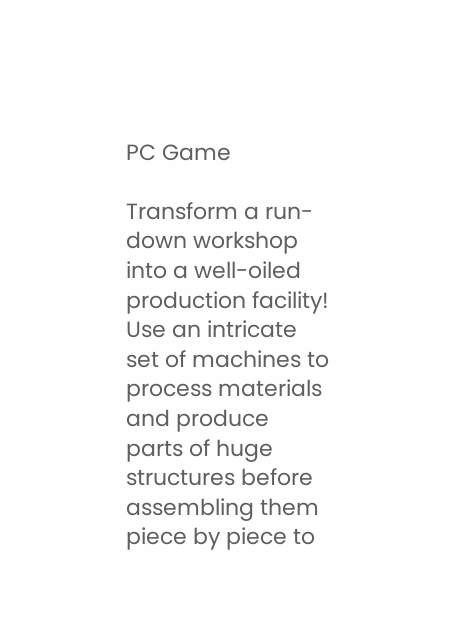PC Game

Transform a run-down workshop into a well-oiled production facility! Use an intricate set of machines to process materials and produce parts of huge structures before assembling them piece by piece to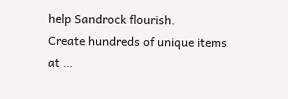help Sandrock flourish.
Create hundreds of unique items at …